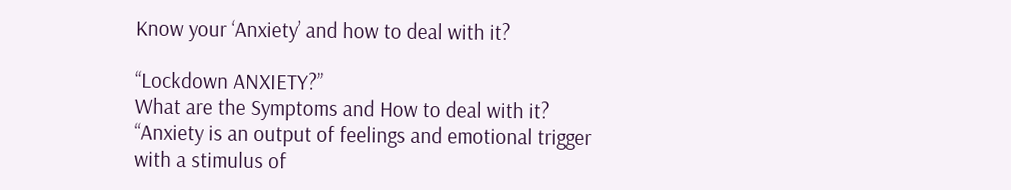Know your ‘Anxiety’ and how to deal with it?

“Lockdown ANXIETY?”
What are the Symptoms and How to deal with it?
“Anxiety is an output of feelings and emotional trigger with a stimulus of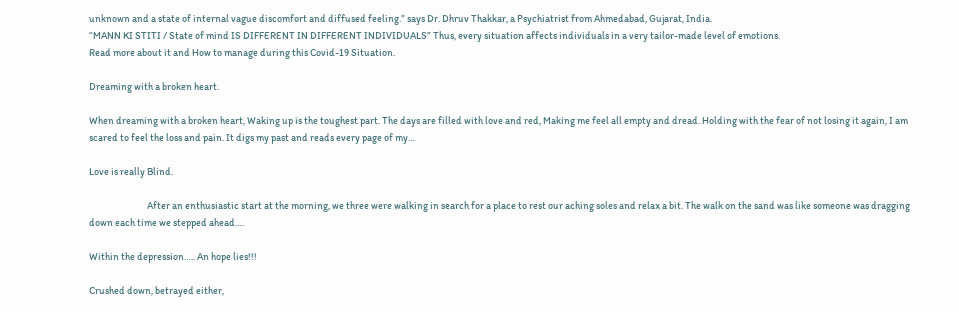unknown and a state of internal vague discomfort and diffused feeling.” says Dr. Dhruv Thakkar, a Psychiatrist from Ahmedabad, Gujarat, India.
“MANN KI STITI / State of mind IS DIFFERENT IN DIFFERENT INDIVIDUALS” Thus, every situation affects individuals in a very tailor-made level of emotions.
Read more about it and How to manage during this Covid-19 Situation.

Dreaming with a broken heart.

When dreaming with a broken heart, Waking up is the toughest part. The days are filled with love and red, Making me feel all empty and dread. Holding with the fear of not losing it again, I am scared to feel the loss and pain. It digs my past and reads every page of my…

Love is really Blind.

                             After an enthusiastic start at the morning, we three were walking in search for a place to rest our aching soles and relax a bit. The walk on the sand was like someone was dragging down each time we stepped ahead….

Within the depression….. An hope lies!!!

Crushed down, betrayed either,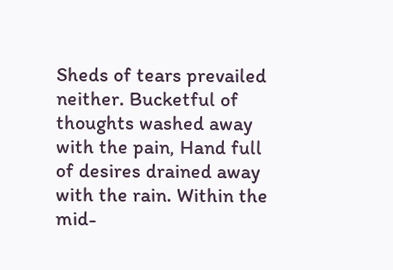Sheds of tears prevailed neither. Bucketful of thoughts washed away with the pain, Hand full of desires drained away with the rain. Within the mid-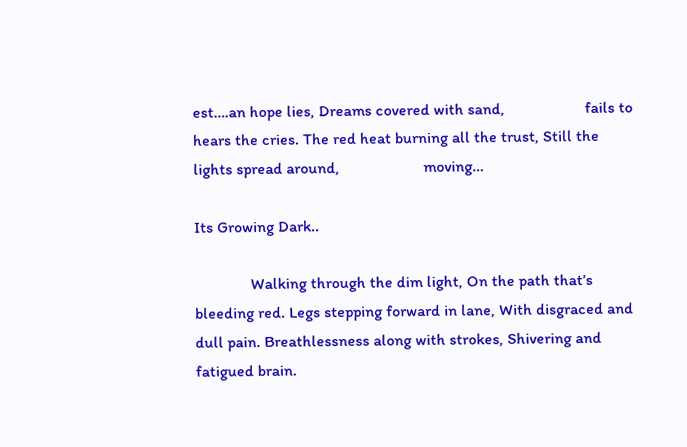est….an hope lies, Dreams covered with sand,                    fails to hears the cries. The red heat burning all the trust, Still the lights spread around,                     moving…

Its Growing Dark..

              Walking through the dim light, On the path that’s bleeding red. Legs stepping forward in lane, With disgraced and dull pain. Breathlessness along with strokes, Shivering and fatigued brain.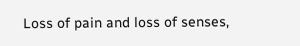Loss of pain and loss of senses,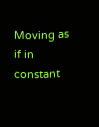Moving as if in constant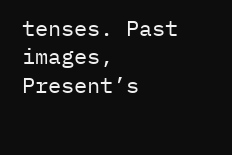tenses. Past images, Present’s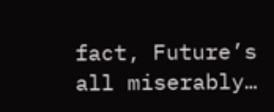fact, Future’s all miserably…